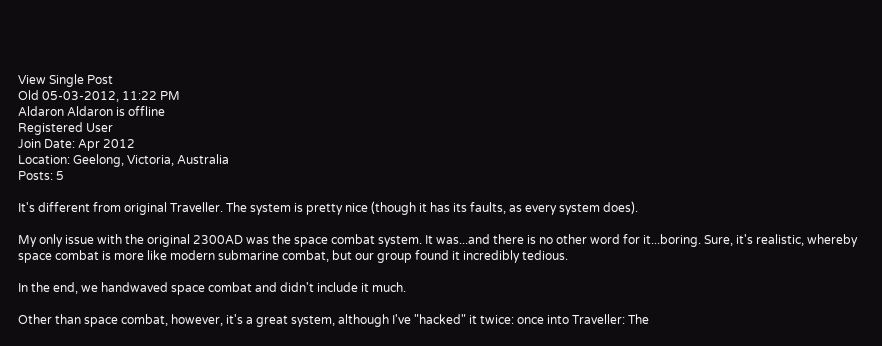View Single Post
Old 05-03-2012, 11:22 PM
Aldaron Aldaron is offline
Registered User
Join Date: Apr 2012
Location: Geelong, Victoria, Australia
Posts: 5

It's different from original Traveller. The system is pretty nice (though it has its faults, as every system does).

My only issue with the original 2300AD was the space combat system. It was...and there is no other word for it...boring. Sure, it's realistic, whereby space combat is more like modern submarine combat, but our group found it incredibly tedious.

In the end, we handwaved space combat and didn't include it much.

Other than space combat, however, it's a great system, although I've "hacked" it twice: once into Traveller: The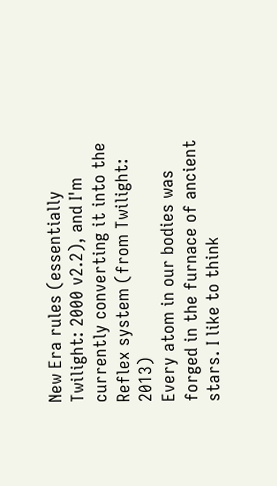New Era rules (essentially Twilight: 2000 v2.2), and I'm currently converting it into the Reflex system (from Twilight: 2013)
Every atom in our bodies was forged in the furnace of ancient stars. I like to think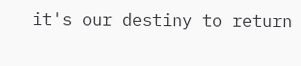it's our destiny to return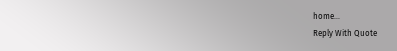home...
Reply With Quote